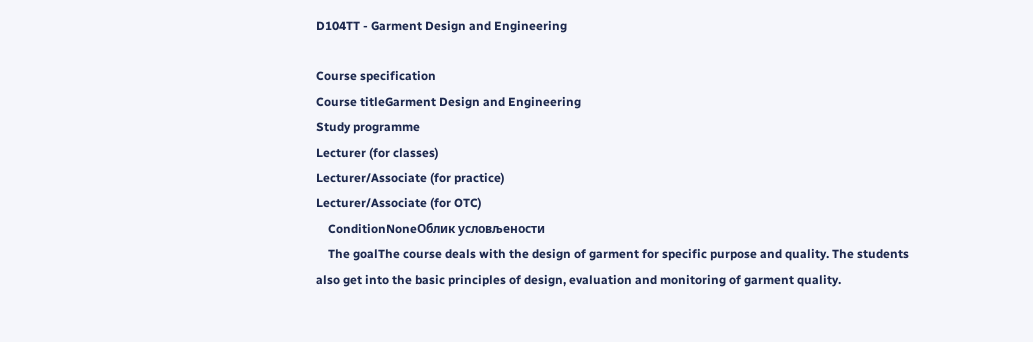D104TT - Garment Design and Engineering

Course specification
Course titleGarment Design and Engineering
Study programme
Lecturer (for classes)
Lecturer/Associate (for practice)
Lecturer/Associate (for OTC)
    ConditionNoneОблик условљености
    The goalThe course deals with the design of garment for specific purpose and quality. The students also get into the basic principles of design, evaluation and monitoring of garment quality.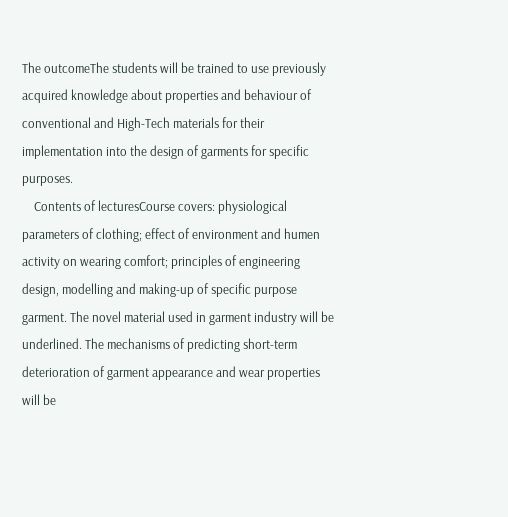The outcomeThe students will be trained to use previously acquired knowledge about properties and behaviour of conventional and High-Tech materials for their implementation into the design of garments for specific purposes.
    Contents of lecturesCourse covers: physiological parameters of clothing; effect of environment and humen activity on wearing comfort; principles of engineering design, modelling and making-up of specific purpose garment. The novel material used in garment industry will be underlined. The mechanisms of predicting short-term deterioration of garment appearance and wear properties will be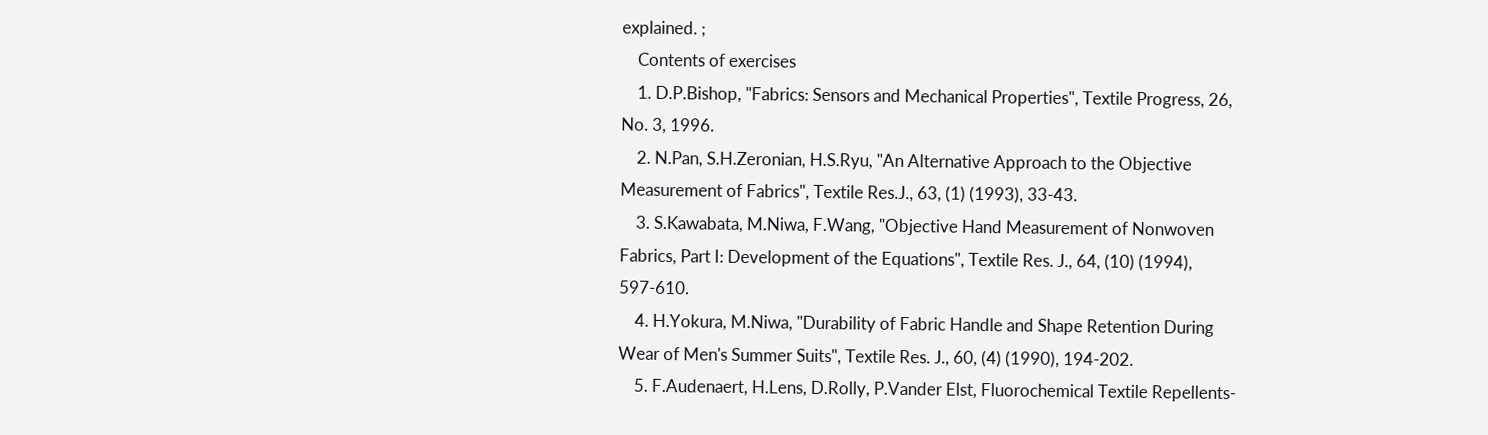explained. ;
    Contents of exercises
    1. D.P.Bishop, "Fabrics: Sensors and Mechanical Properties", Textile Progress, 26, No. 3, 1996.
    2. N.Pan, S.H.Zeronian, H.S.Ryu, "An Alternative Approach to the Objective Measurement of Fabrics", Textile Res.J., 63, (1) (1993), 33-43.
    3. S.Kawabata, M.Niwa, F.Wang, "Objective Hand Measurement of Nonwoven Fabrics, Part I: Development of the Equations", Textile Res. J., 64, (10) (1994), 597-610.
    4. H.Yokura, M.Niwa, "Durability of Fabric Handle and Shape Retention During Wear of Men's Summer Suits", Textile Res. J., 60, (4) (1990), 194-202.
    5. F.Audenaert, H.Lens, D.Rolly, P.Vander Elst, Fluorochemical Textile Repellents-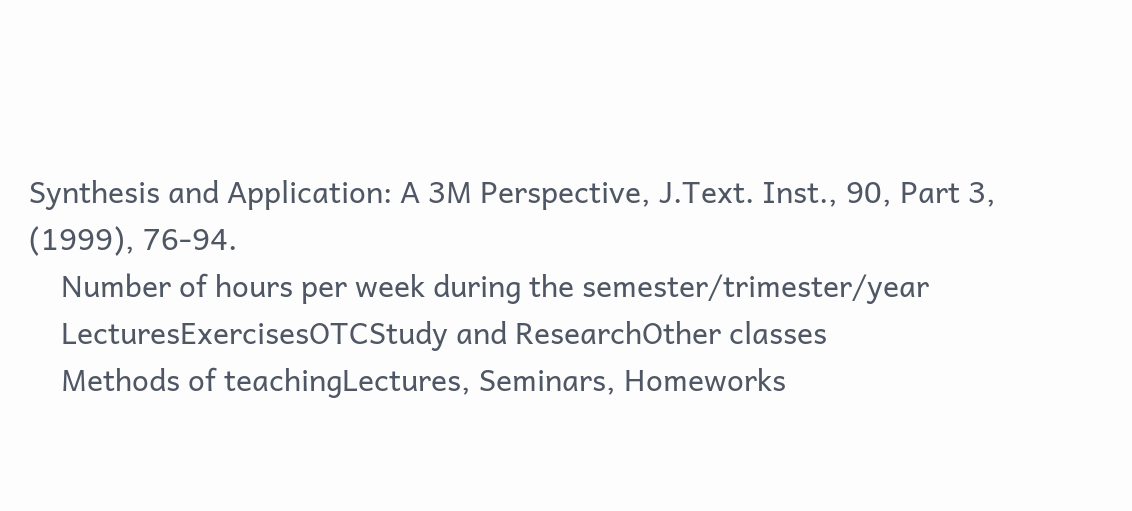Synthesis and Application: A 3M Perspective, J.Text. Inst., 90, Part 3, (1999), 76-94.
    Number of hours per week during the semester/trimester/year
    LecturesExercisesOTCStudy and ResearchOther classes
    Methods of teachingLectures, Seminars, Homeworks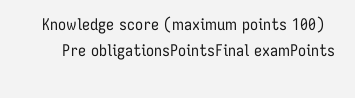Knowledge score (maximum points 100)
    Pre obligationsPointsFinal examPoints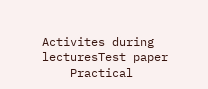Activites during lecturesTest paper
    Practical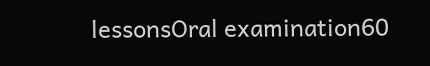lessonsOral examination60